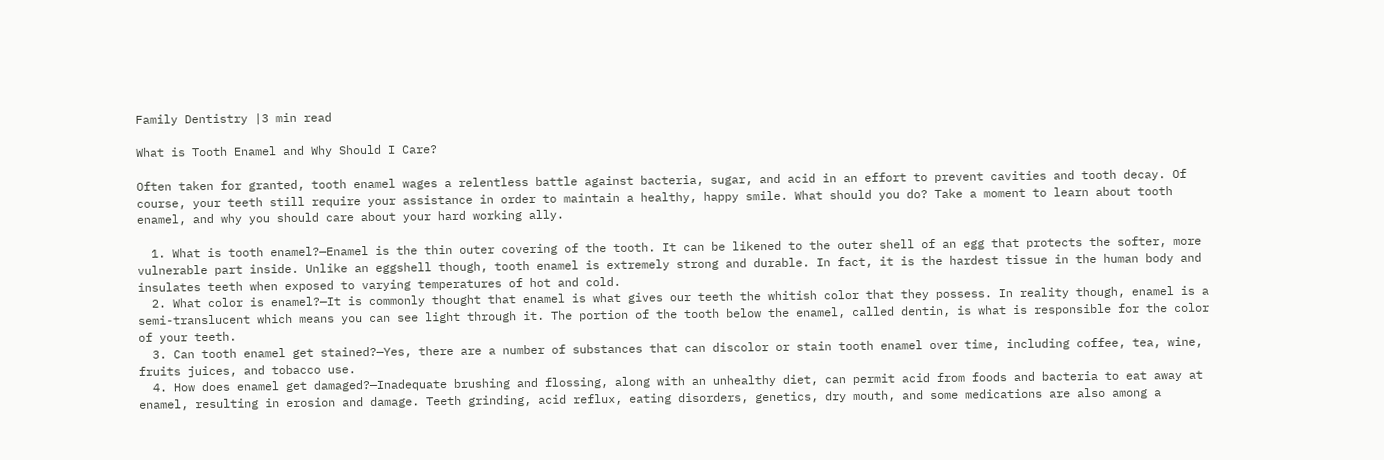Family Dentistry |3 min read

What is Tooth Enamel and Why Should I Care?

Often taken for granted, tooth enamel wages a relentless battle against bacteria, sugar, and acid in an effort to prevent cavities and tooth decay. Of course, your teeth still require your assistance in order to maintain a healthy, happy smile. What should you do? Take a moment to learn about tooth enamel, and why you should care about your hard working ally.

  1. What is tooth enamel?—Enamel is the thin outer covering of the tooth. It can be likened to the outer shell of an egg that protects the softer, more vulnerable part inside. Unlike an eggshell though, tooth enamel is extremely strong and durable. In fact, it is the hardest tissue in the human body and insulates teeth when exposed to varying temperatures of hot and cold.
  2. What color is enamel?—It is commonly thought that enamel is what gives our teeth the whitish color that they possess. In reality though, enamel is a semi-translucent which means you can see light through it. The portion of the tooth below the enamel, called dentin, is what is responsible for the color of your teeth.
  3. Can tooth enamel get stained?—Yes, there are a number of substances that can discolor or stain tooth enamel over time, including coffee, tea, wine, fruits juices, and tobacco use.
  4. How does enamel get damaged?—Inadequate brushing and flossing, along with an unhealthy diet, can permit acid from foods and bacteria to eat away at enamel, resulting in erosion and damage. Teeth grinding, acid reflux, eating disorders, genetics, dry mouth, and some medications are also among a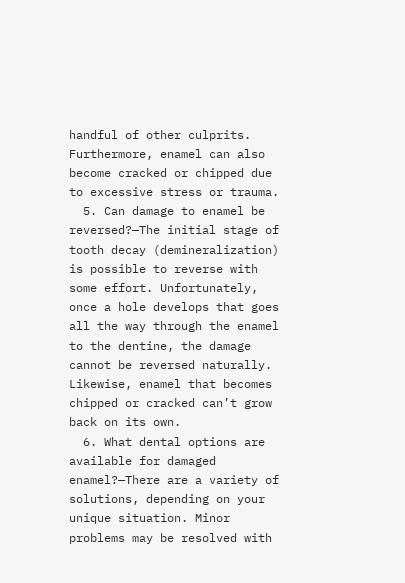handful of other culprits. Furthermore, enamel can also become cracked or chipped due to excessive stress or trauma.
  5. Can damage to enamel be reversed?—The initial stage of tooth decay (demineralization) is possible to reverse with some effort. Unfortunately, once a hole develops that goes all the way through the enamel to the dentine, the damage cannot be reversed naturally. Likewise, enamel that becomes chipped or cracked can’t grow back on its own.
  6. What dental options are available for damaged enamel?—There are a variety of solutions, depending on your unique situation. Minor problems may be resolved with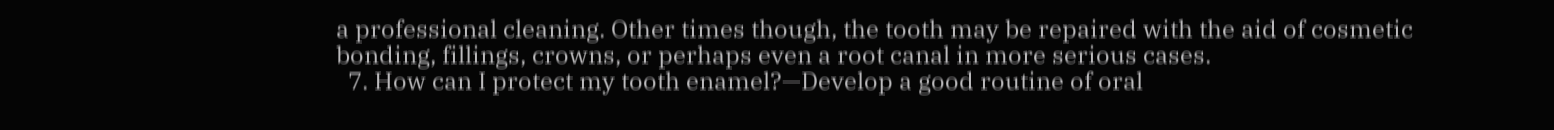a professional cleaning. Other times though, the tooth may be repaired with the aid of cosmetic bonding, fillings, crowns, or perhaps even a root canal in more serious cases.
  7. How can I protect my tooth enamel?—Develop a good routine of oral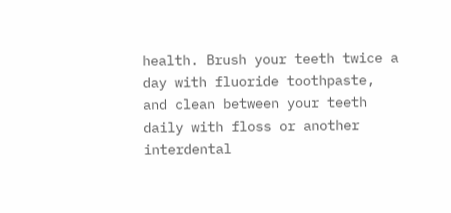health. Brush your teeth twice a day with fluoride toothpaste, and clean between your teeth daily with floss or another interdental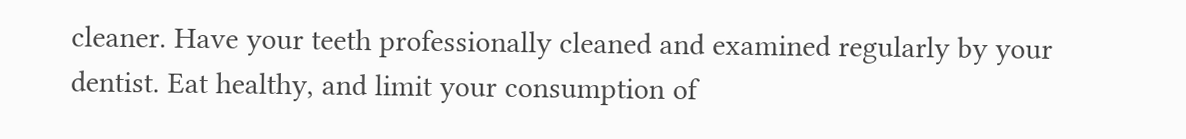cleaner. Have your teeth professionally cleaned and examined regularly by your dentist. Eat healthy, and limit your consumption of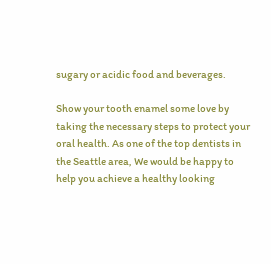sugary or acidic food and beverages.

Show your tooth enamel some love by taking the necessary steps to protect your oral health. As one of the top dentists in the Seattle area, We would be happy to help you achieve a healthy looking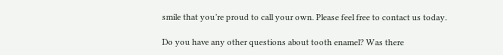smile that you’re proud to call your own. Please feel free to contact us today.

Do you have any other questions about tooth enamel? Was there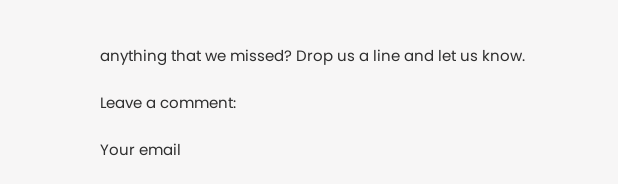anything that we missed? Drop us a line and let us know.

Leave a comment:

Your email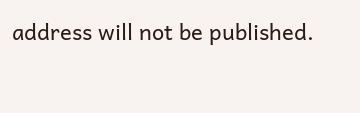address will not be published.